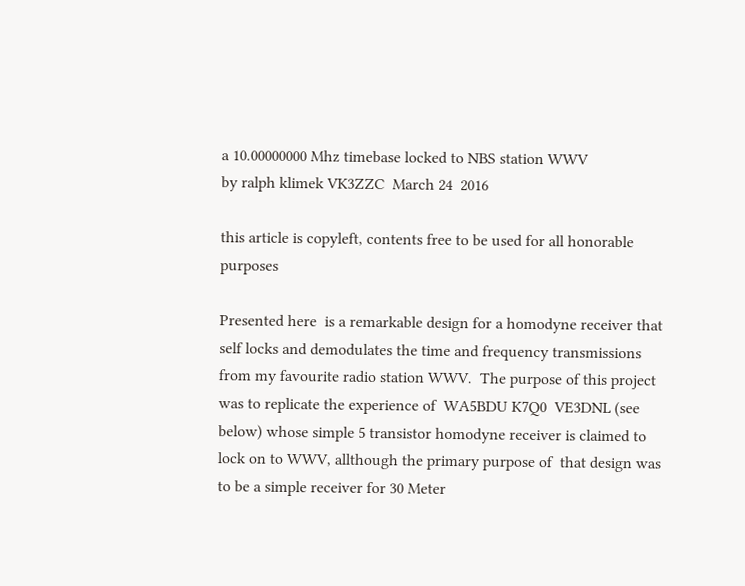a 10.00000000 Mhz timebase locked to NBS station WWV
by ralph klimek VK3ZZC  March 24  2016

this article is copyleft, contents free to be used for all honorable purposes

Presented here  is a remarkable design for a homodyne receiver that self locks and demodulates the time and frequency transmissions  from my favourite radio station WWV.  The purpose of this project  was to replicate the experience of  WA5BDU K7Q0  VE3DNL (see below) whose simple 5 transistor homodyne receiver is claimed to lock on to WWV, allthough the primary purpose of  that design was to be a simple receiver for 30 Meter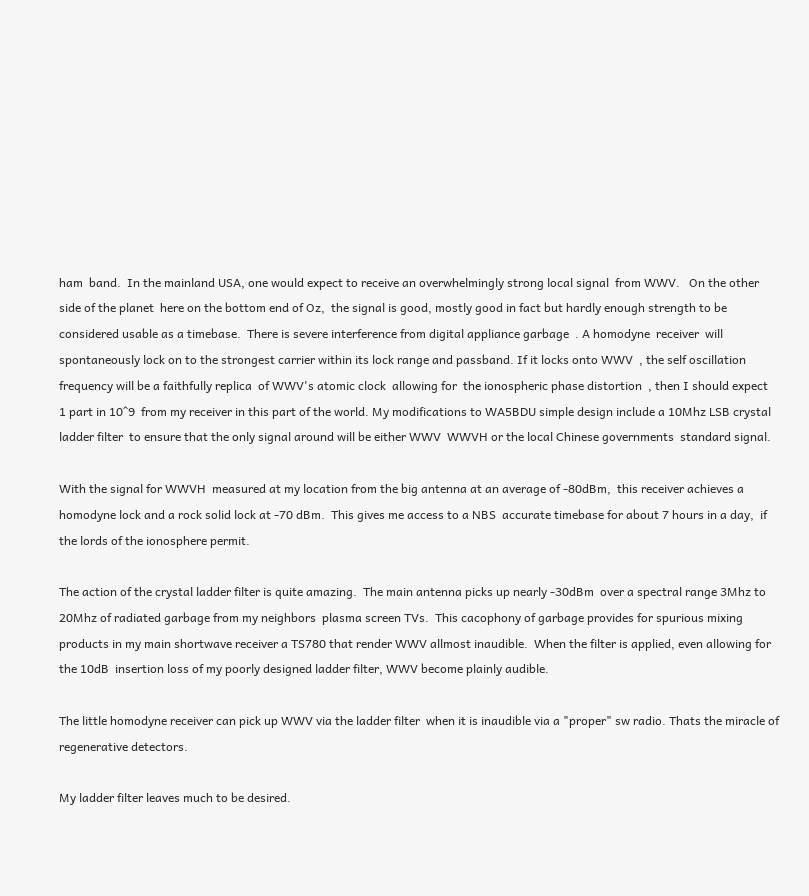ham  band.  In the mainland USA, one would expect to receive an overwhelmingly strong local signal  from WWV.   On the other side of the planet  here on the bottom end of Oz,  the signal is good, mostly good in fact but hardly enough strength to be considered usable as a timebase.  There is severe interference from digital appliance garbage  . A homodyne  receiver  will spontaneously lock on to the strongest carrier within its lock range and passband. If it locks onto WWV  , the self oscillation frequency will be a faithfully replica  of WWV's atomic clock  allowing for  the ionospheric phase distortion  , then I should expect  1 part in 10^9  from my receiver in this part of the world. My modifications to WA5BDU simple design include a 10Mhz LSB crystal ladder filter  to ensure that the only signal around will be either WWV  WWVH or the local Chinese governments  standard signal.

With the signal for WWVH  measured at my location from the big antenna at an average of -80dBm,  this receiver achieves a homodyne lock and a rock solid lock at -70 dBm.  This gives me access to a NBS  accurate timebase for about 7 hours in a day,  if the lords of the ionosphere permit.

The action of the crystal ladder filter is quite amazing.  The main antenna picks up nearly -30dBm  over a spectral range 3Mhz to 20Mhz of radiated garbage from my neighbors  plasma screen TVs.  This cacophony of garbage provides for spurious mixing products in my main shortwave receiver a TS780 that render WWV allmost inaudible.  When the filter is applied, even allowing for the 10dB  insertion loss of my poorly designed ladder filter, WWV become plainly audible.

The little homodyne receiver can pick up WWV via the ladder filter  when it is inaudible via a "proper" sw radio. Thats the miracle of regenerative detectors.

My ladder filter leaves much to be desired.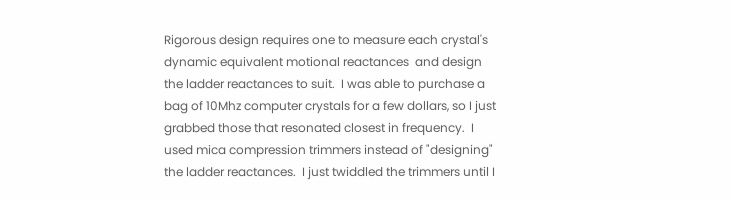Rigorous design requires one to measure each crystal's dynamic equivalent motional reactances  and design  the ladder reactances to suit.  I was able to purchase a bag of 10Mhz computer crystals for a few dollars, so I just grabbed those that resonated closest in frequency.  I used mica compression trimmers instead of "designing" the ladder reactances.  I just twiddled the trimmers until I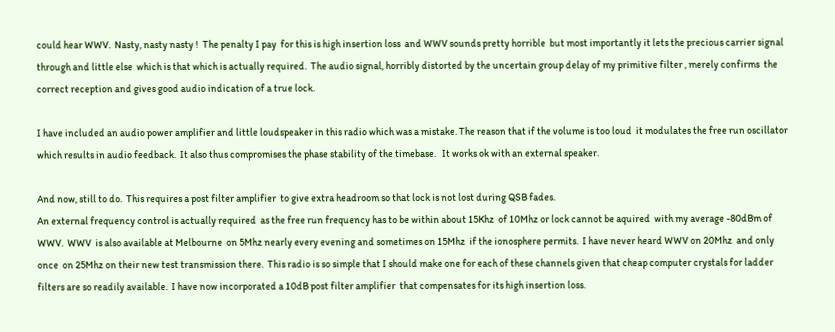could hear WWV.  Nasty, nasty nasty !  The penalty I pay  for this is high insertion loss  and WWV sounds pretty horrible  but most importantly it lets the precious carrier signal through and little else  which is that which is actually required.  The audio signal, horribly distorted by the uncertain group delay of my primitive filter , merely confirms  the correct reception and gives good audio indication of a true lock.

I have included an audio power amplifier and little loudspeaker in this radio which was a mistake. The reason that if the volume is too loud  it modulates the free run oscillator  which results in audio feedback.  It also thus compromises the phase stability of the timebase.   It works ok with an external speaker.

And now, still to do.  This requires a post filter amplifier  to give extra headroom so that lock is not lost during QSB fades.
An external frequency control is actually required  as the free run frequency has to be within about 15Khz  of 10Mhz or lock cannot be aquired  with my average -80dBm of WWV.  WWV  is also available at Melbourne  on 5Mhz nearly every evening and sometimes on 15Mhz  if the ionosphere permits.  I have never heard WWV on 20Mhz  and only once  on 25Mhz on their new test transmission there.  This radio is so simple that I should make one for each of these channels given that cheap computer crystals for ladder filters are so readily available.  I have now incorporated a 10dB post filter amplifier  that compensates for its high insertion loss.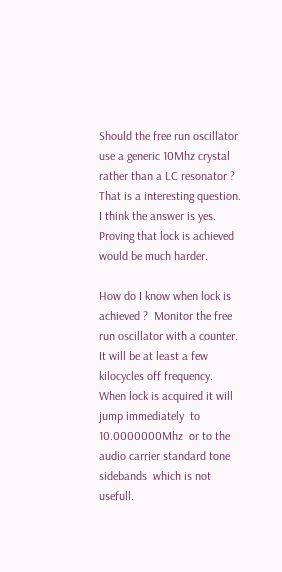Should the free run oscillator use a generic 10Mhz crystal rather than a LC resonator ?  That is a interesting question.
I think the answer is yes. Proving that lock is achieved would be much harder.

How do I know when lock is achieved ?  Monitor the free run oscillator with a counter. It will be at least a few kilocycles off frequency.  When lock is acquired it will jump immediately  to 10.0000000Mhz  or to the audio carrier standard tone sidebands  which is not usefull.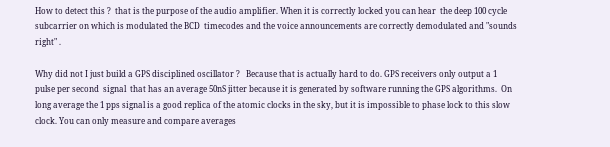How to detect this ?  that is the purpose of the audio amplifier. When it is correctly locked you can hear  the deep 100 cycle subcarrier on which is modulated the BCD  timecodes and the voice announcements are correctly demodulated and "sounds right" .

Why did not I just build a GPS disciplined oscillator ?   Because that is actually hard to do. GPS receivers only output a 1 pulse per second  signal  that has an average 50nS jitter because it is generated by software running the GPS algorithms.  On long average the 1 pps signal is a good replica of the atomic clocks in the sky, but it is impossible to phase lock to this slow clock. You can only measure and compare averages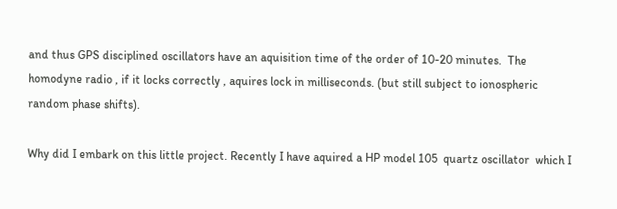and thus GPS disciplined oscillators have an aquisition time of the order of 10-20 minutes.  The homodyne radio , if it locks correctly , aquires lock in milliseconds. (but still subject to ionospheric random phase shifts).

Why did I embark on this little project. Recently I have aquired a HP model 105  quartz oscillator  which I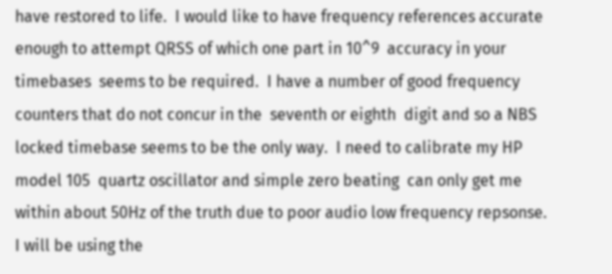have restored to life.  I would like to have frequency references accurate enough to attempt QRSS of which one part in 10^9  accuracy in your timebases  seems to be required.  I have a number of good frequency counters that do not concur in the  seventh or eighth  digit and so a NBS  locked timebase seems to be the only way.  I need to calibrate my HP model 105  quartz oscillator and simple zero beating  can only get me within about 50Hz of the truth due to poor audio low frequency repsonse.  I will be using the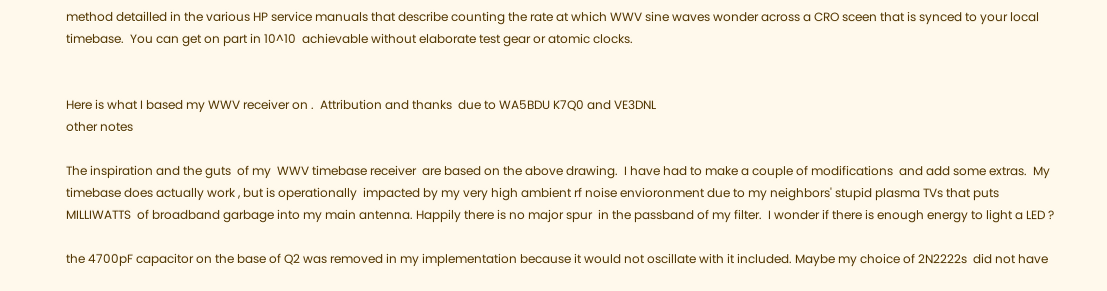method detailled in the various HP service manuals that describe counting the rate at which WWV sine waves wonder across a CRO sceen that is synced to your local timebase.  You can get on part in 10^10  achievable without elaborate test gear or atomic clocks.


Here is what I based my WWV receiver on .  Attribution and thanks  due to WA5BDU K7Q0 and VE3DNL
other notes

The inspiration and the guts  of my  WWV timebase receiver  are based on the above drawing.  I have had to make a couple of modifications  and add some extras.  My timebase does actually work , but is operationally  impacted by my very high ambient rf noise envioronment due to my neighbors' stupid plasma TVs that puts MILLIWATTS  of broadband garbage into my main antenna. Happily there is no major spur  in the passband of my filter.  I wonder if there is enough energy to light a LED ?

the 4700pF capacitor on the base of Q2 was removed in my implementation because it would not oscillate with it included. Maybe my choice of 2N2222s  did not have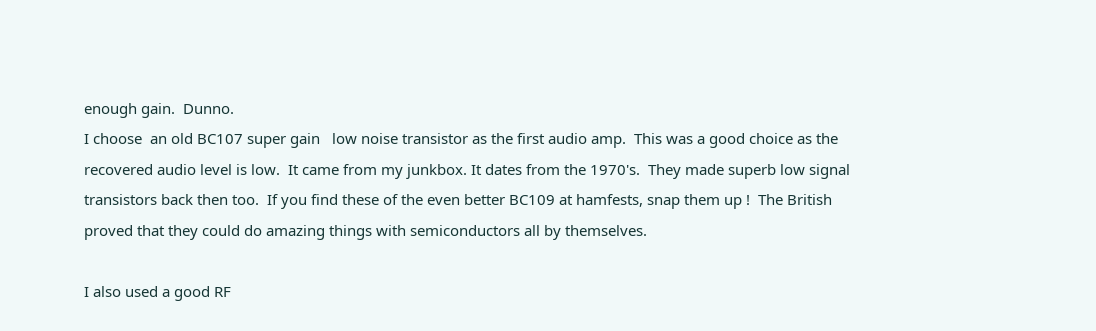enough gain.  Dunno.
I choose  an old BC107 super gain   low noise transistor as the first audio amp.  This was a good choice as the recovered audio level is low.  It came from my junkbox. It dates from the 1970's.  They made superb low signal transistors back then too.  If you find these of the even better BC109 at hamfests, snap them up !  The British proved that they could do amazing things with semiconductors all by themselves.

I also used a good RF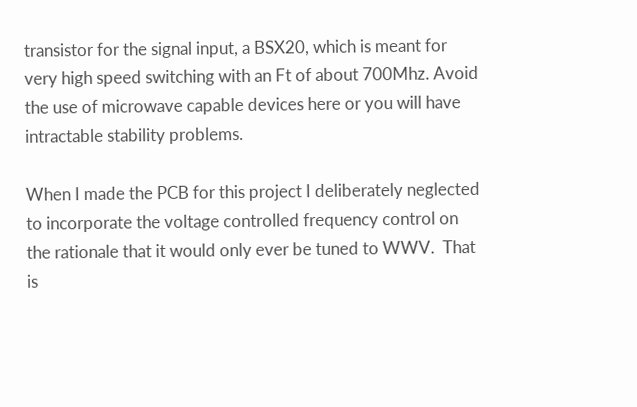transistor for the signal input, a BSX20, which is meant for very high speed switching with an Ft of about 700Mhz. Avoid the use of microwave capable devices here or you will have intractable stability problems.

When I made the PCB for this project I deliberately neglected to incorporate the voltage controlled frequency control on the rationale that it would only ever be tuned to WWV.  That is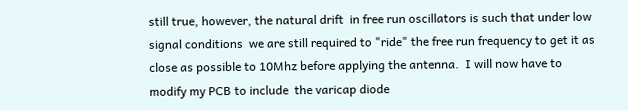still true, however, the natural drift  in free run oscillators is such that under low signal conditions  we are still required to "ride" the free run frequency to get it as close as possible to 10Mhz before applying the antenna.  I will now have to modify my PCB to include  the varicap diode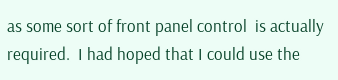as some sort of front panel control  is actually required.  I had hoped that I could use the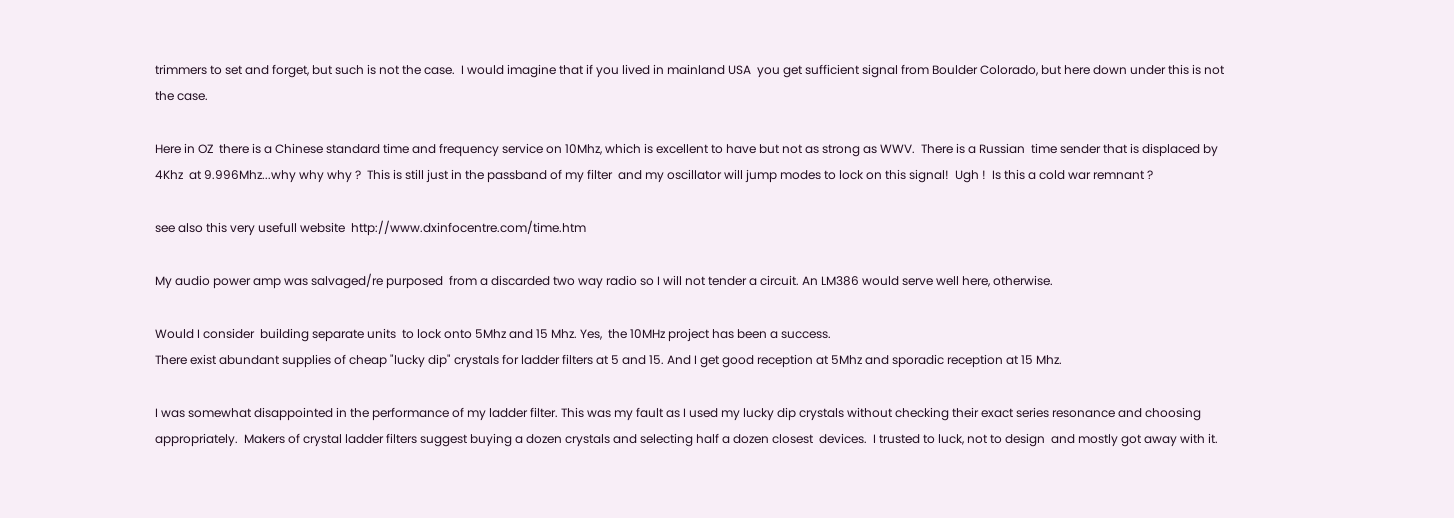trimmers to set and forget, but such is not the case.  I would imagine that if you lived in mainland USA  you get sufficient signal from Boulder Colorado, but here down under this is not the case.

Here in OZ  there is a Chinese standard time and frequency service on 10Mhz, which is excellent to have but not as strong as WWV.  There is a Russian  time sender that is displaced by 4Khz  at 9.996Mhz...why why why ?  This is still just in the passband of my filter  and my oscillator will jump modes to lock on this signal!  Ugh !  Is this a cold war remnant ?

see also this very usefull website  http://www.dxinfocentre.com/time.htm

My audio power amp was salvaged/re purposed  from a discarded two way radio so I will not tender a circuit. An LM386 would serve well here, otherwise.

Would I consider  building separate units  to lock onto 5Mhz and 15 Mhz. Yes,  the 10MHz project has been a success.
There exist abundant supplies of cheap "lucky dip" crystals for ladder filters at 5 and 15. And I get good reception at 5Mhz and sporadic reception at 15 Mhz.

I was somewhat disappointed in the performance of my ladder filter. This was my fault as I used my lucky dip crystals without checking their exact series resonance and choosing appropriately.  Makers of crystal ladder filters suggest buying a dozen crystals and selecting half a dozen closest  devices.  I trusted to luck, not to design  and mostly got away with it.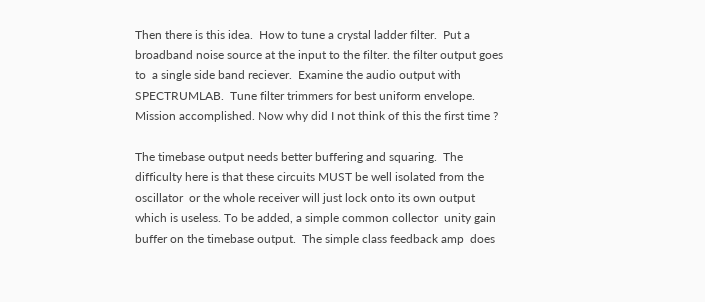Then there is this idea.  How to tune a crystal ladder filter.  Put a broadband noise source at the input to the filter. the filter output goes to  a single side band reciever.  Examine the audio output with SPECTRUMLAB.  Tune filter trimmers for best uniform envelope.  Mission accomplished. Now why did I not think of this the first time ?

The timebase output needs better buffering and squaring.  The difficulty here is that these circuits MUST be well isolated from the oscillator  or the whole receiver will just lock onto its own output  which is useless. To be added, a simple common collector  unity gain buffer on the timebase output.  The simple class feedback amp  does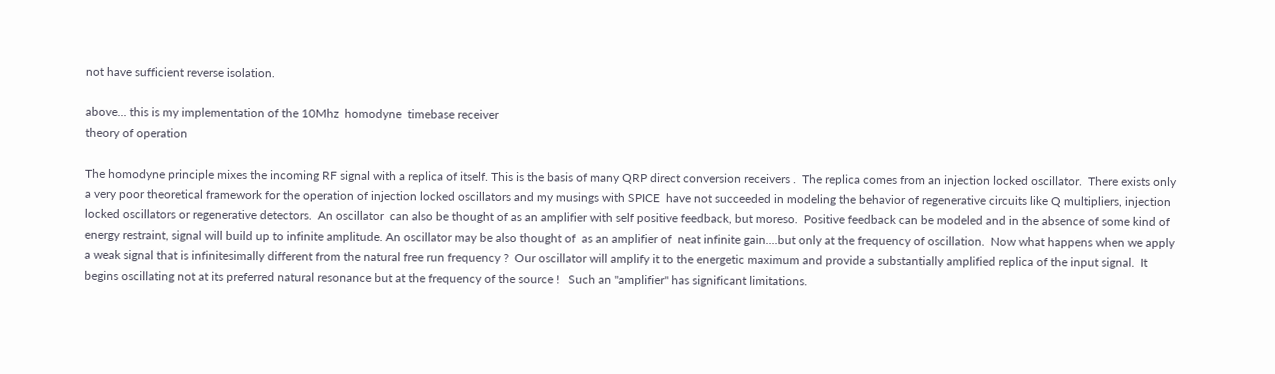not have sufficient reverse isolation.

above... this is my implementation of the 10Mhz  homodyne  timebase receiver
theory of operation

The homodyne principle mixes the incoming RF signal with a replica of itself. This is the basis of many QRP direct conversion receivers .  The replica comes from an injection locked oscillator.  There exists only a very poor theoretical framework for the operation of injection locked oscillators and my musings with SPICE  have not succeeded in modeling the behavior of regenerative circuits like Q multipliers, injection locked oscillators or regenerative detectors.  An oscillator  can also be thought of as an amplifier with self positive feedback, but moreso.  Positive feedback can be modeled and in the absence of some kind of energy restraint, signal will build up to infinite amplitude. An oscillator may be also thought of  as an amplifier of  neat infinite gain....but only at the frequency of oscillation.  Now what happens when we apply a weak signal that is infinitesimally different from the natural free run frequency ?  Our oscillator will amplify it to the energetic maximum and provide a substantially amplified replica of the input signal.  It begins oscillating not at its preferred natural resonance but at the frequency of the source !   Such an "amplifier" has significant limitations.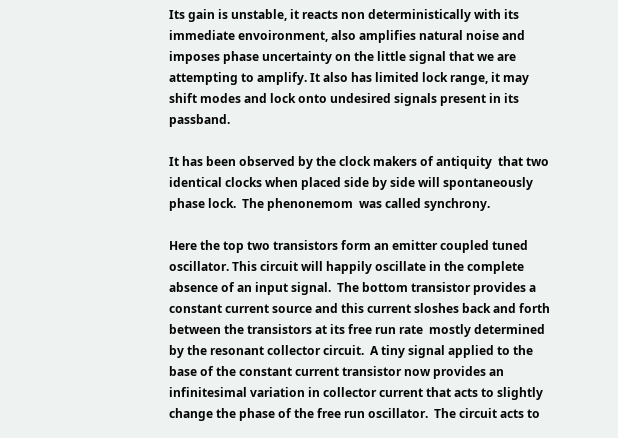Its gain is unstable, it reacts non deterministically with its immediate envoironment, also amplifies natural noise and imposes phase uncertainty on the little signal that we are attempting to amplify. It also has limited lock range, it may shift modes and lock onto undesired signals present in its passband.

It has been observed by the clock makers of antiquity  that two identical clocks when placed side by side will spontaneously  phase lock.  The phenonemom  was called synchrony.

Here the top two transistors form an emitter coupled tuned oscillator. This circuit will happily oscillate in the complete absence of an input signal.  The bottom transistor provides a constant current source and this current sloshes back and forth between the transistors at its free run rate  mostly determined by the resonant collector circuit.  A tiny signal applied to the base of the constant current transistor now provides an infinitesimal variation in collector current that acts to slightly change the phase of the free run oscillator.  The circuit acts to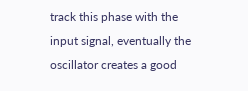track this phase with the input signal, eventually the oscillator creates a good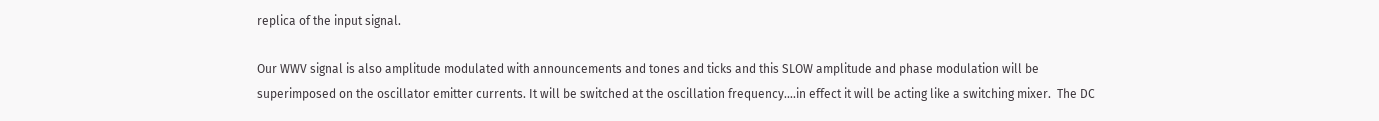replica of the input signal.

Our WWV signal is also amplitude modulated with announcements and tones and ticks and this SLOW amplitude and phase modulation will be superimposed on the oscillator emitter currents. It will be switched at the oscillation frequency....in effect it will be acting like a switching mixer.  The DC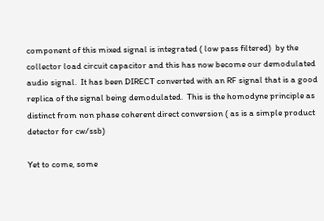component of this mixed signal is integrated ( low pass filtered)  by the collector load circuit capacitor and this has now become our demodulated audio signal.  It has been DIRECT converted with an RF signal that is a good replica of the signal being demodulated.  This is the homodyne principle as distinct from non phase coherent direct conversion ( as is a simple product detector for cw/ssb)

Yet to come, some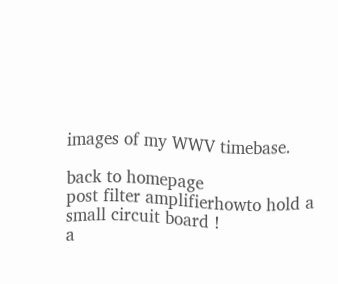images of my WWV timebase.

back to homepage
post filter amplifierhowto hold a small circuit board !
a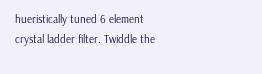hueristically tuned 6 element crystal ladder filter. Twiddle the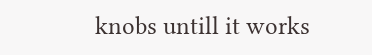knobs untill it works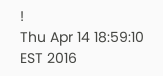!
Thu Apr 14 18:59:10 EST 2016